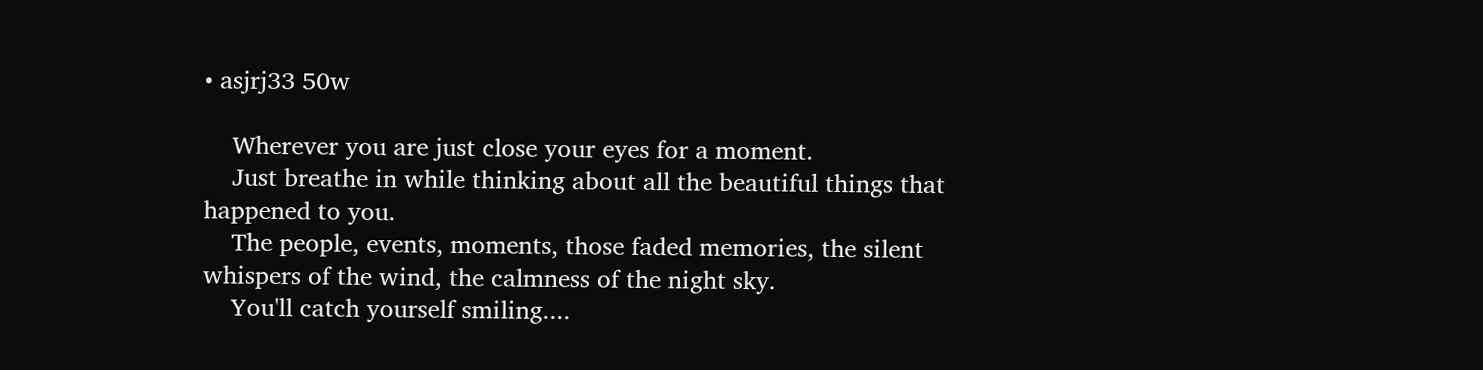• asjrj33 50w

    Wherever you are just close your eyes for a moment.
    Just breathe in while thinking about all the beautiful things that happened to you.
    The people, events, moments, those faded memories, the silent whispers of the wind, the calmness of the night sky.
    You'll catch yourself smiling....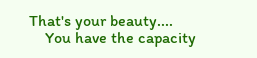That's your beauty....
    You have the capacity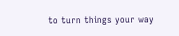to turn things your way